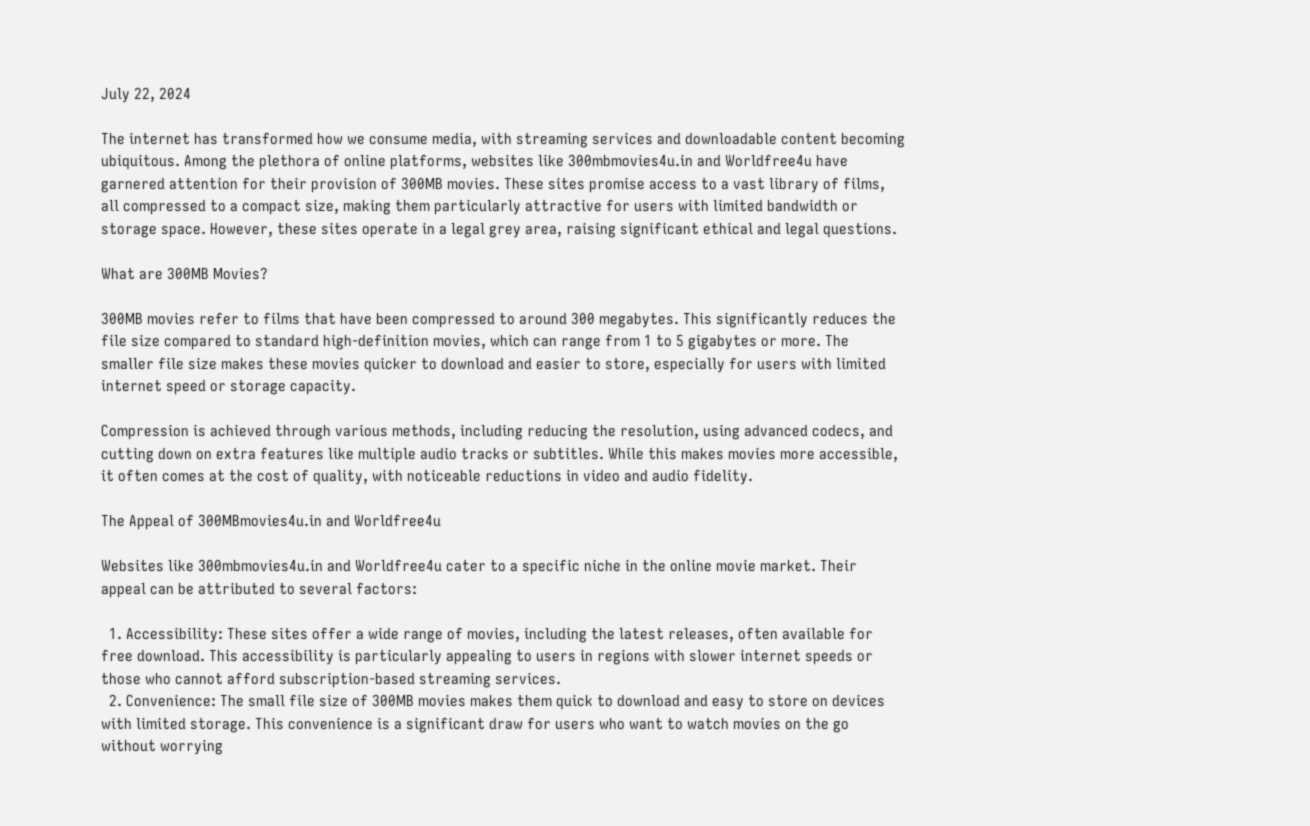July 22, 2024

The internet has transformed how we consume media, with streaming services and downloadable content becoming ubiquitous. Among the plethora of online platforms, websites like 300mbmovies4u.in and Worldfree4u have garnered attention for their provision of 300MB movies. These sites promise access to a vast library of films, all compressed to a compact size, making them particularly attractive for users with limited bandwidth or storage space. However, these sites operate in a legal grey area, raising significant ethical and legal questions.

What are 300MB Movies?

300MB movies refer to films that have been compressed to around 300 megabytes. This significantly reduces the file size compared to standard high-definition movies, which can range from 1 to 5 gigabytes or more. The smaller file size makes these movies quicker to download and easier to store, especially for users with limited internet speed or storage capacity.

Compression is achieved through various methods, including reducing the resolution, using advanced codecs, and cutting down on extra features like multiple audio tracks or subtitles. While this makes movies more accessible, it often comes at the cost of quality, with noticeable reductions in video and audio fidelity.

The Appeal of 300MBmovies4u.in and Worldfree4u

Websites like 300mbmovies4u.in and Worldfree4u cater to a specific niche in the online movie market. Their appeal can be attributed to several factors:

  1. Accessibility: These sites offer a wide range of movies, including the latest releases, often available for free download. This accessibility is particularly appealing to users in regions with slower internet speeds or those who cannot afford subscription-based streaming services.
  2. Convenience: The small file size of 300MB movies makes them quick to download and easy to store on devices with limited storage. This convenience is a significant draw for users who want to watch movies on the go without worrying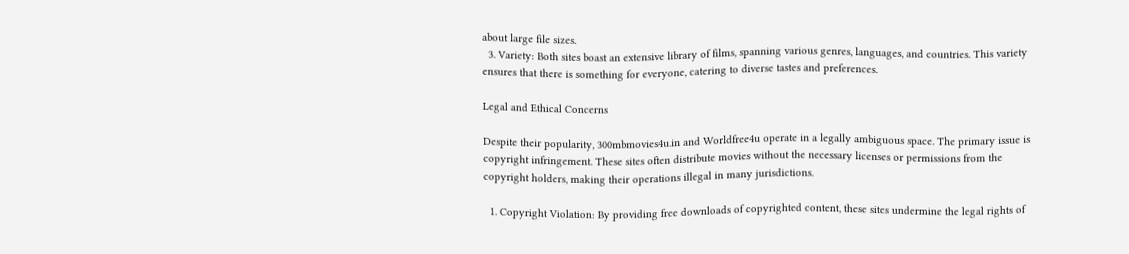about large file sizes.
  3. Variety: Both sites boast an extensive library of films, spanning various genres, languages, and countries. This variety ensures that there is something for everyone, catering to diverse tastes and preferences.

Legal and Ethical Concerns

Despite their popularity, 300mbmovies4u.in and Worldfree4u operate in a legally ambiguous space. The primary issue is copyright infringement. These sites often distribute movies without the necessary licenses or permissions from the copyright holders, making their operations illegal in many jurisdictions.

  1. Copyright Violation: By providing free downloads of copyrighted content, these sites undermine the legal rights of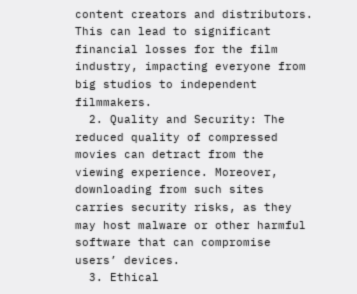content creators and distributors. This can lead to significant financial losses for the film industry, impacting everyone from big studios to independent filmmakers.
  2. Quality and Security: The reduced quality of compressed movies can detract from the viewing experience. Moreover, downloading from such sites carries security risks, as they may host malware or other harmful software that can compromise users’ devices.
  3. Ethical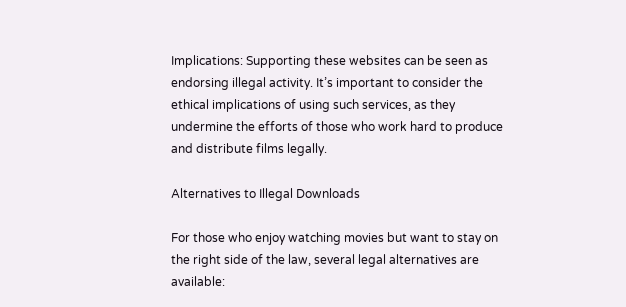Implications: Supporting these websites can be seen as endorsing illegal activity. It’s important to consider the ethical implications of using such services, as they undermine the efforts of those who work hard to produce and distribute films legally.

Alternatives to Illegal Downloads

For those who enjoy watching movies but want to stay on the right side of the law, several legal alternatives are available: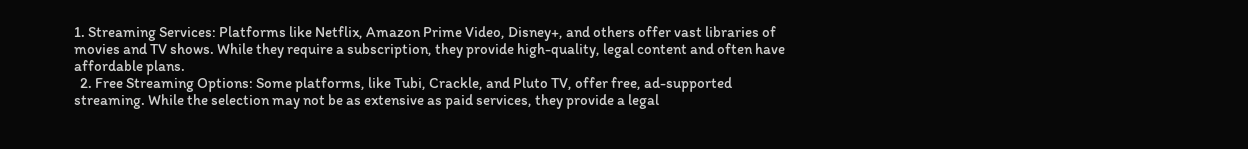1. Streaming Services: Platforms like Netflix, Amazon Prime Video, Disney+, and others offer vast libraries of movies and TV shows. While they require a subscription, they provide high-quality, legal content and often have affordable plans.
  2. Free Streaming Options: Some platforms, like Tubi, Crackle, and Pluto TV, offer free, ad-supported streaming. While the selection may not be as extensive as paid services, they provide a legal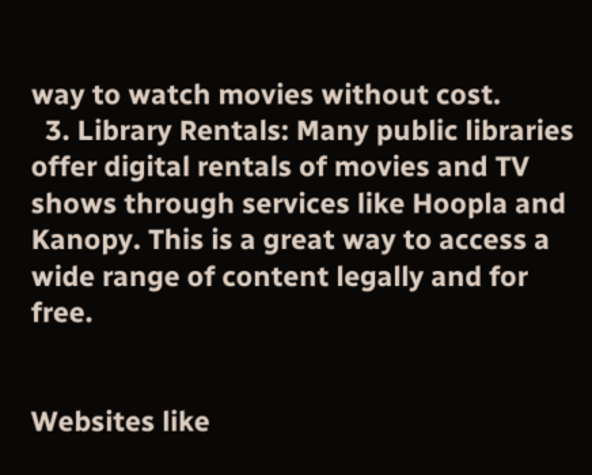way to watch movies without cost.
  3. Library Rentals: Many public libraries offer digital rentals of movies and TV shows through services like Hoopla and Kanopy. This is a great way to access a wide range of content legally and for free.


Websites like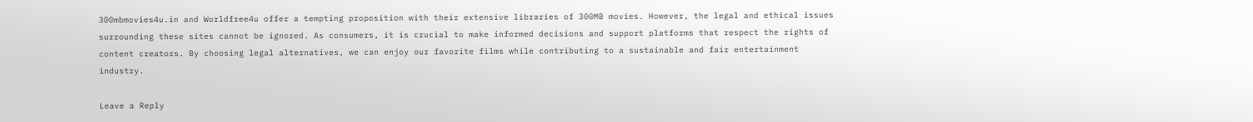300mbmovies4u.in and Worldfree4u offer a tempting proposition with their extensive libraries of 300MB movies. However, the legal and ethical issues surrounding these sites cannot be ignored. As consumers, it is crucial to make informed decisions and support platforms that respect the rights of content creators. By choosing legal alternatives, we can enjoy our favorite films while contributing to a sustainable and fair entertainment industry.

Leave a Reply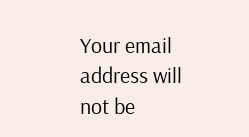Your email address will not be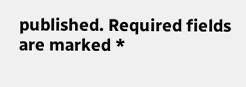published. Required fields are marked *